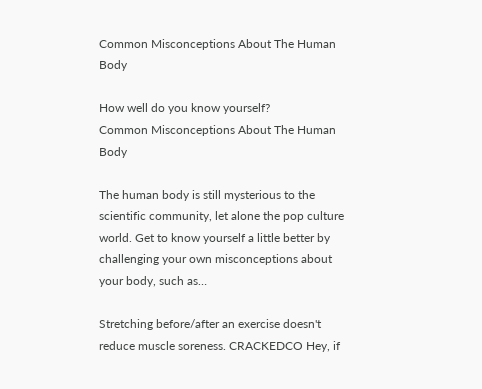Common Misconceptions About The Human Body

How well do you know yourself?
Common Misconceptions About The Human Body

The human body is still mysterious to the scientific community, let alone the pop culture world. Get to know yourself a little better by challenging your own misconceptions about your body, such as…

Stretching before/after an exercise doesn't reduce muscle soreness. CRACKEDCO Hey, if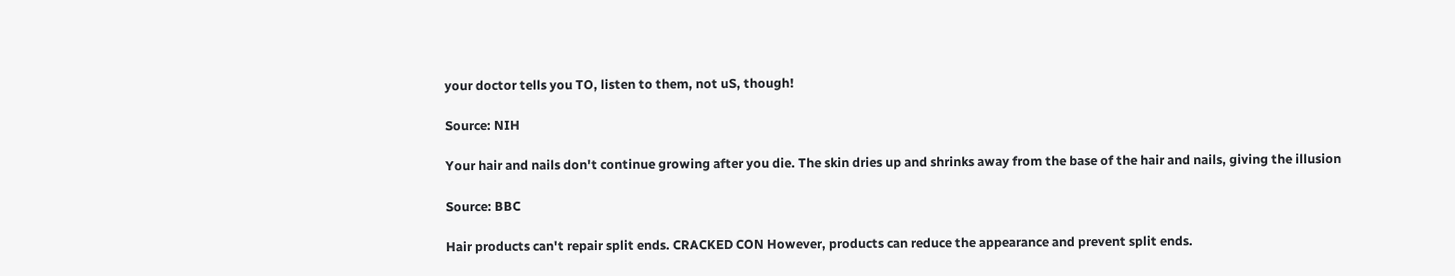your doctor tells you TO, listen to them, not uS, though!

Source: NIH

Your hair and nails don't continue growing after you die. The skin dries up and shrinks away from the base of the hair and nails, giving the illusion

Source: BBC

Hair products can't repair split ends. CRACKED CON However, products can reduce the appearance and prevent split ends.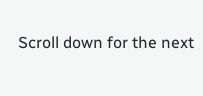Scroll down for the next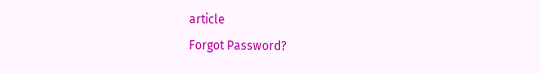article
Forgot Password?